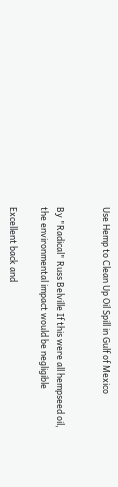Use Hemp to Clean Up Oil Spill in Gulf of Mexico


By "Radical" Russ Belville If this were all hempseed oil, the environmental impact would be negligible

Excellent back and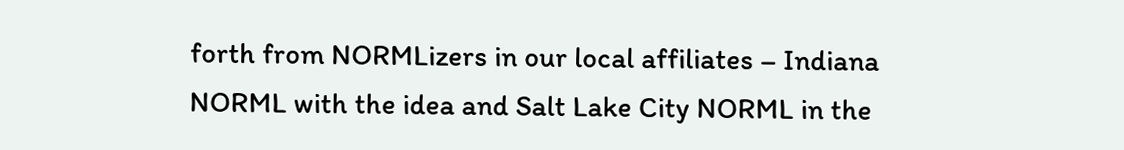forth from NORMLizers in our local affiliates – Indiana NORML with the idea and Salt Lake City NORML in the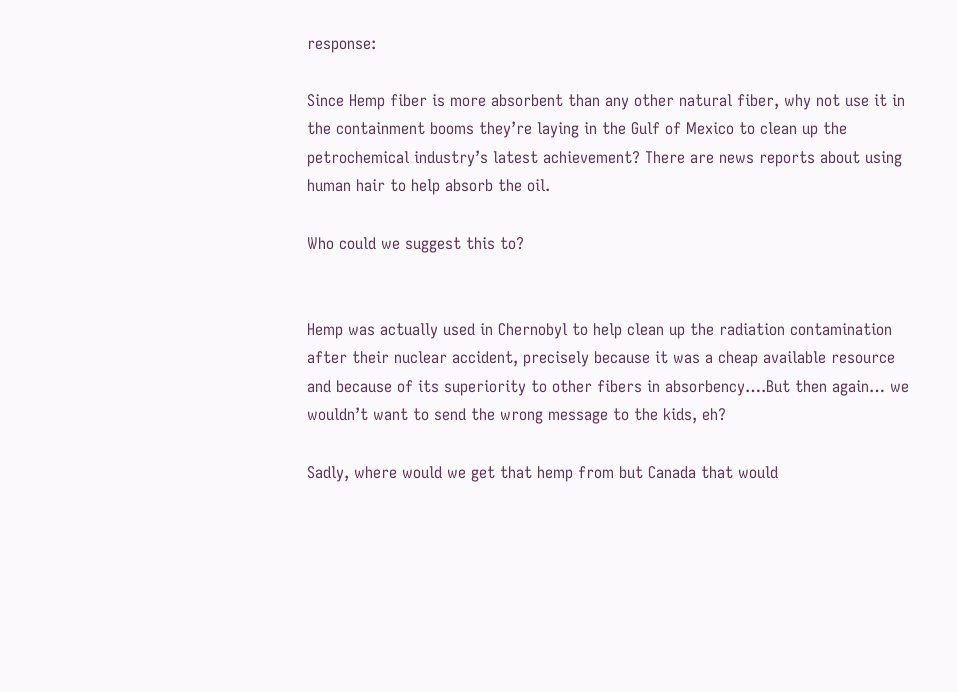response:

Since Hemp fiber is more absorbent than any other natural fiber, why not use it in the containment booms they’re laying in the Gulf of Mexico to clean up the petrochemical industry’s latest achievement? There are news reports about using human hair to help absorb the oil.

Who could we suggest this to?


Hemp was actually used in Chernobyl to help clean up the radiation contamination after their nuclear accident, precisely because it was a cheap available resource and because of its superiority to other fibers in absorbency….But then again… we wouldn’t want to send the wrong message to the kids, eh?

Sadly, where would we get that hemp from but Canada that would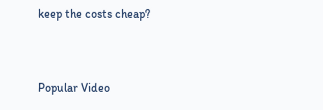keep the costs cheap?


Popular Video